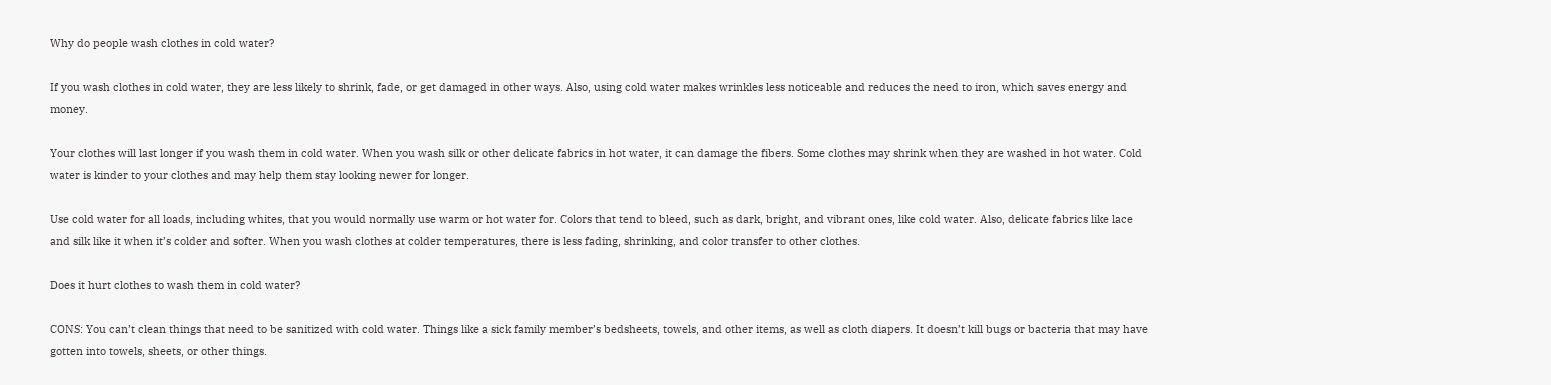Why do people wash clothes in cold water?

If you wash clothes in cold water, they are less likely to shrink, fade, or get damaged in other ways. Also, using cold water makes wrinkles less noticeable and reduces the need to iron, which saves energy and money.

Your clothes will last longer if you wash them in cold water. When you wash silk or other delicate fabrics in hot water, it can damage the fibers. Some clothes may shrink when they are washed in hot water. Cold water is kinder to your clothes and may help them stay looking newer for longer.

Use cold water for all loads, including whites, that you would normally use warm or hot water for. Colors that tend to bleed, such as dark, bright, and vibrant ones, like cold water. Also, delicate fabrics like lace and silk like it when it’s colder and softer. When you wash clothes at colder temperatures, there is less fading, shrinking, and color transfer to other clothes.

Does it hurt clothes to wash them in cold water?

CONS: You can’t clean things that need to be sanitized with cold water. Things like a sick family member’s bedsheets, towels, and other items, as well as cloth diapers. It doesn’t kill bugs or bacteria that may have gotten into towels, sheets, or other things.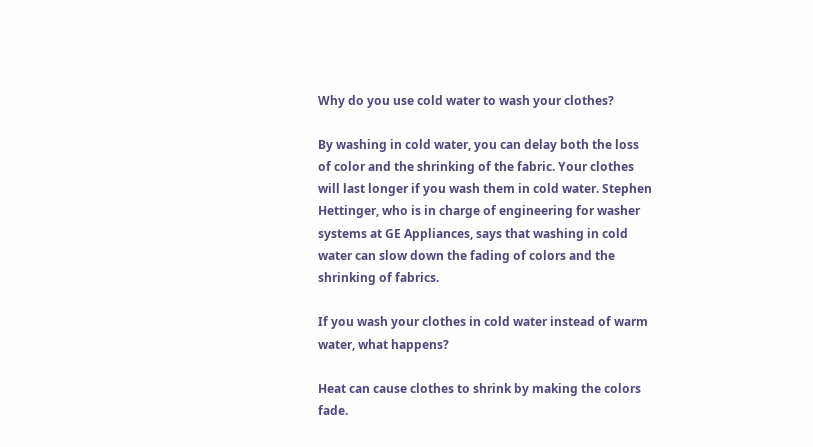Why do you use cold water to wash your clothes?

By washing in cold water, you can delay both the loss of color and the shrinking of the fabric. Your clothes will last longer if you wash them in cold water. Stephen Hettinger, who is in charge of engineering for washer systems at GE Appliances, says that washing in cold water can slow down the fading of colors and the shrinking of fabrics.

If you wash your clothes in cold water instead of warm water, what happens?

Heat can cause clothes to shrink by making the colors fade.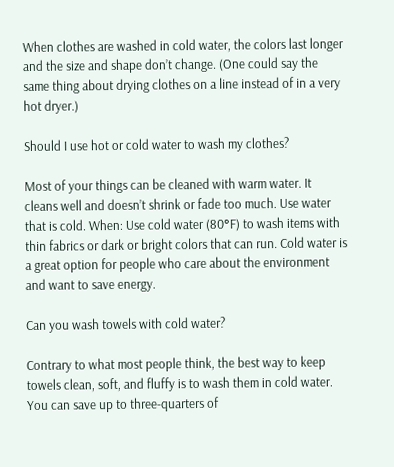When clothes are washed in cold water, the colors last longer and the size and shape don’t change. (One could say the same thing about drying clothes on a line instead of in a very hot dryer.)

Should I use hot or cold water to wash my clothes?

Most of your things can be cleaned with warm water. It cleans well and doesn’t shrink or fade too much. Use water that is cold. When: Use cold water (80°F) to wash items with thin fabrics or dark or bright colors that can run. Cold water is a great option for people who care about the environment and want to save energy.

Can you wash towels with cold water?

Contrary to what most people think, the best way to keep towels clean, soft, and fluffy is to wash them in cold water. You can save up to three-quarters of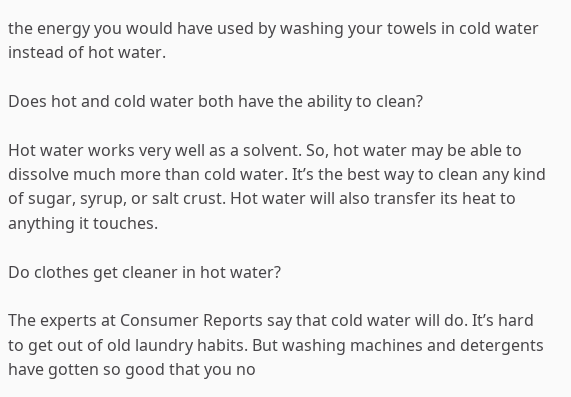the energy you would have used by washing your towels in cold water instead of hot water.

Does hot and cold water both have the ability to clean?

Hot water works very well as a solvent. So, hot water may be able to dissolve much more than cold water. It’s the best way to clean any kind of sugar, syrup, or salt crust. Hot water will also transfer its heat to anything it touches.

Do clothes get cleaner in hot water?

The experts at Consumer Reports say that cold water will do. It’s hard to get out of old laundry habits. But washing machines and detergents have gotten so good that you no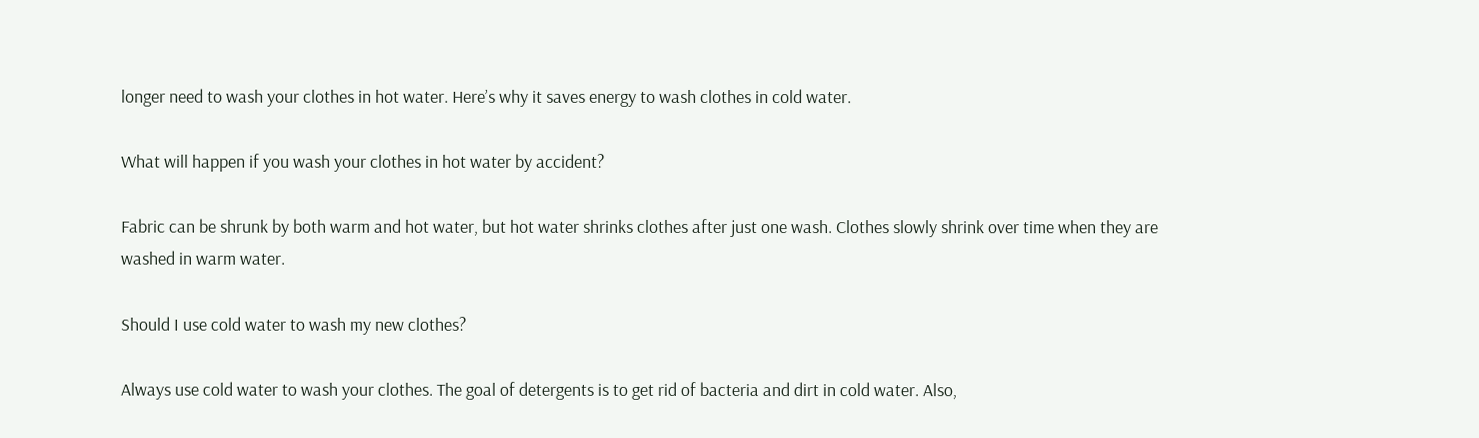longer need to wash your clothes in hot water. Here’s why it saves energy to wash clothes in cold water.

What will happen if you wash your clothes in hot water by accident?

Fabric can be shrunk by both warm and hot water, but hot water shrinks clothes after just one wash. Clothes slowly shrink over time when they are washed in warm water.

Should I use cold water to wash my new clothes?

Always use cold water to wash your clothes. The goal of detergents is to get rid of bacteria and dirt in cold water. Also,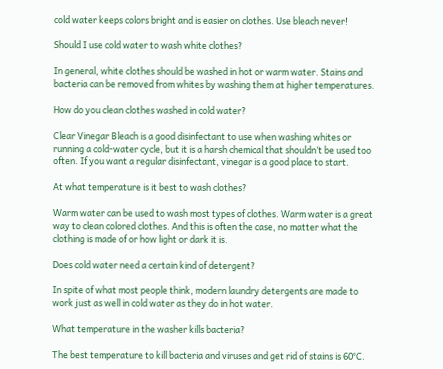cold water keeps colors bright and is easier on clothes. Use bleach never!

Should I use cold water to wash white clothes?

In general, white clothes should be washed in hot or warm water. Stains and bacteria can be removed from whites by washing them at higher temperatures.

How do you clean clothes washed in cold water?

Clear Vinegar Bleach is a good disinfectant to use when washing whites or running a cold-water cycle, but it is a harsh chemical that shouldn’t be used too often. If you want a regular disinfectant, vinegar is a good place to start.

At what temperature is it best to wash clothes?

Warm water can be used to wash most types of clothes. Warm water is a great way to clean colored clothes. And this is often the case, no matter what the clothing is made of or how light or dark it is.

Does cold water need a certain kind of detergent?

In spite of what most people think, modern laundry detergents are made to work just as well in cold water as they do in hot water.

What temperature in the washer kills bacteria?

The best temperature to kill bacteria and viruses and get rid of stains is 60°C.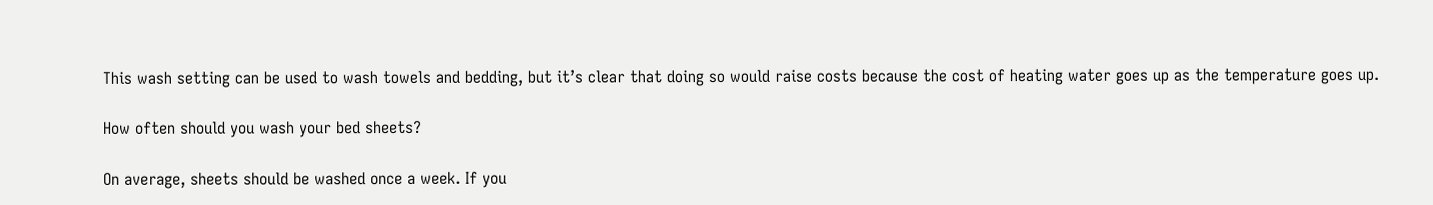This wash setting can be used to wash towels and bedding, but it’s clear that doing so would raise costs because the cost of heating water goes up as the temperature goes up.

How often should you wash your bed sheets?

On average, sheets should be washed once a week. If you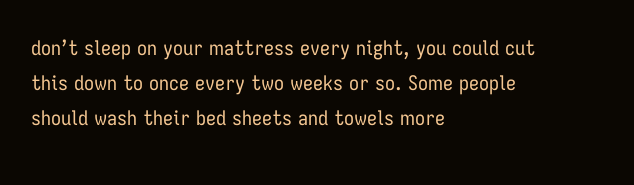don’t sleep on your mattress every night, you could cut this down to once every two weeks or so. Some people should wash their bed sheets and towels more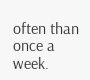often than once a week.